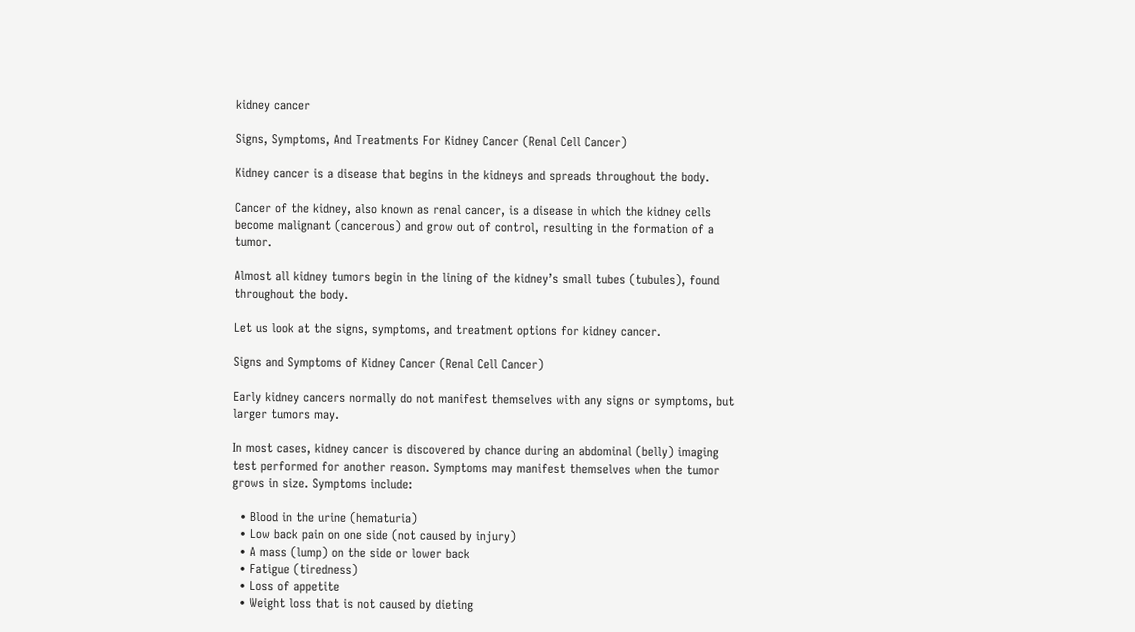kidney cancer

Signs, Symptoms, And Treatments For Kidney Cancer (Renal Cell Cancer)

Kidney cancer is a disease that begins in the kidneys and spreads throughout the body.

Cancer of the kidney, also known as renal cancer, is a disease in which the kidney cells become malignant (cancerous) and grow out of control, resulting in the formation of a tumor.

Almost all kidney tumors begin in the lining of the kidney’s small tubes (tubules), found throughout the body.

Let us look at the signs, symptoms, and treatment options for kidney cancer.

Signs and Symptoms of Kidney Cancer (Renal Cell Cancer)

Early kidney cancers normally do not manifest themselves with any signs or symptoms, but larger tumors may.

In most cases, kidney cancer is discovered by chance during an abdominal (belly) imaging test performed for another reason. Symptoms may manifest themselves when the tumor grows in size. Symptoms include:

  • Blood in the urine (hematuria)
  • Low back pain on one side (not caused by injury)
  • A mass (lump) on the side or lower back
  • Fatigue (tiredness)
  • Loss of appetite
  • Weight loss that is not caused by dieting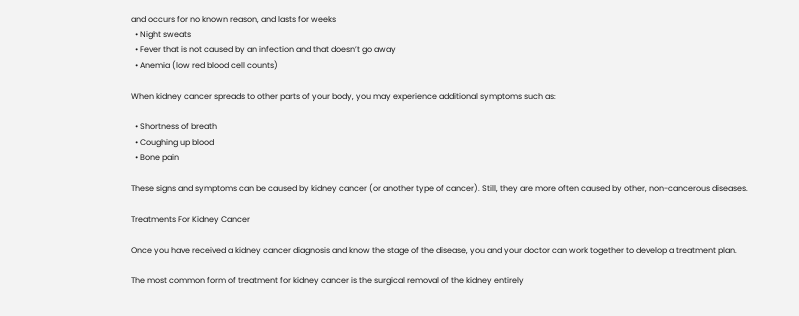and occurs for no known reason, and lasts for weeks
  • Night sweats
  • Fever that is not caused by an infection and that doesn’t go away
  • Anemia (low red blood cell counts)

When kidney cancer spreads to other parts of your body, you may experience additional symptoms such as:

  • Shortness of breath
  • Coughing up blood
  • Bone pain

These signs and symptoms can be caused by kidney cancer (or another type of cancer). Still, they are more often caused by other, non-cancerous diseases.

Treatments For Kidney Cancer

Once you have received a kidney cancer diagnosis and know the stage of the disease, you and your doctor can work together to develop a treatment plan.

The most common form of treatment for kidney cancer is the surgical removal of the kidney entirely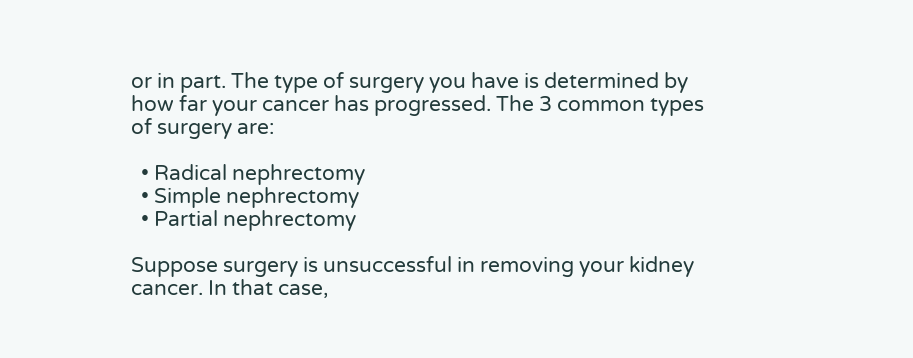or in part. The type of surgery you have is determined by how far your cancer has progressed. The 3 common types of surgery are:

  • Radical nephrectomy
  • Simple nephrectomy
  • Partial nephrectomy

Suppose surgery is unsuccessful in removing your kidney cancer. In that case,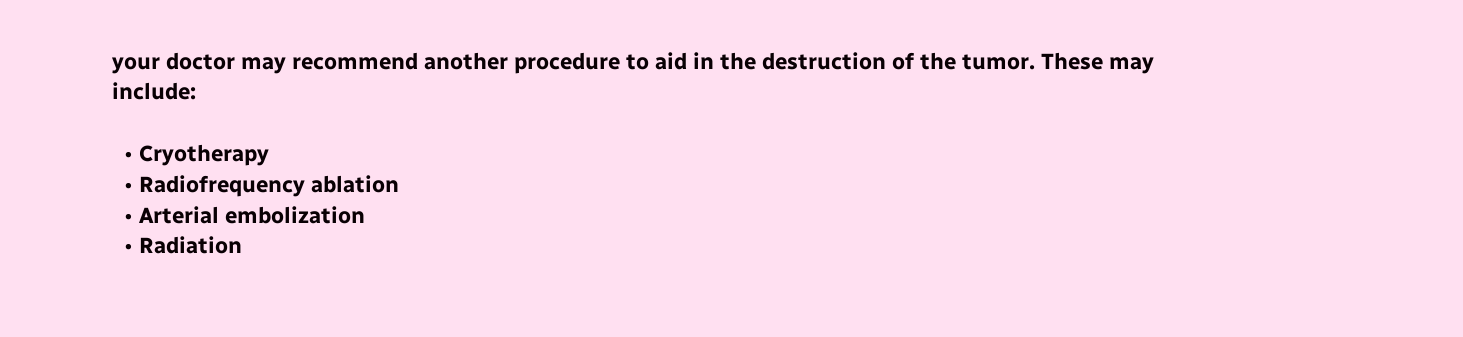your doctor may recommend another procedure to aid in the destruction of the tumor. These may include:

  • Cryotherapy
  • Radiofrequency ablation
  • Arterial embolization
  • Radiation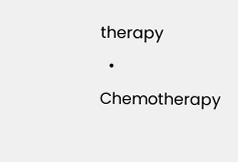therapy
  • Chemotherapy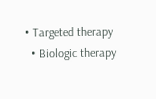• Targeted therapy
  • Biologic therapy